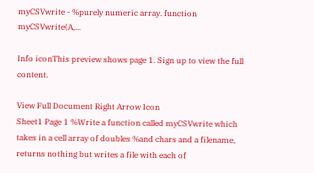myCSVwrite - %purely numeric array. function myCSVwrite(A,...

Info iconThis preview shows page 1. Sign up to view the full content.

View Full Document Right Arrow Icon
Sheet1 Page 1 %Write a function called myCSVwrite which takes in a cell array of doubles %and chars and a filename, returns nothing but writes a file with each of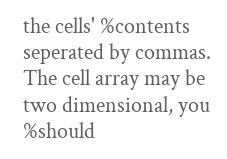the cells' %contents seperated by commas. The cell array may be two dimensional, you %should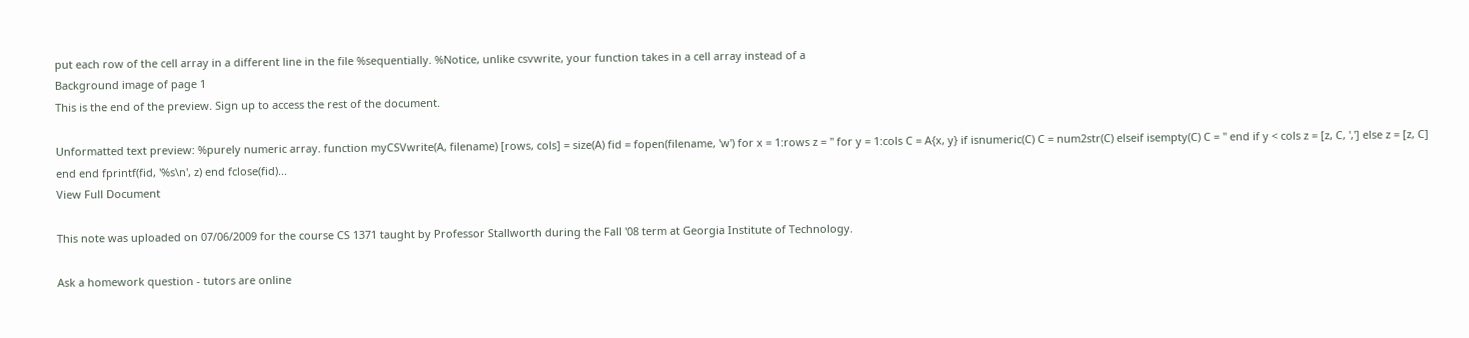put each row of the cell array in a different line in the file %sequentially. %Notice, unlike csvwrite, your function takes in a cell array instead of a
Background image of page 1
This is the end of the preview. Sign up to access the rest of the document.

Unformatted text preview: %purely numeric array. function myCSVwrite(A, filename) [rows, cols] = size(A) fid = fopen(filename, 'w') for x = 1:rows z = '' for y = 1:cols C = A{x, y} if isnumeric(C) C = num2str(C) elseif isempty(C) C = '' end if y < cols z = [z, C, ','] else z = [z, C] end end fprintf(fid, '%s\n', z) end fclose(fid)...
View Full Document

This note was uploaded on 07/06/2009 for the course CS 1371 taught by Professor Stallworth during the Fall '08 term at Georgia Institute of Technology.

Ask a homework question - tutors are online